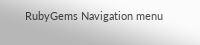RubyGems Navigation menu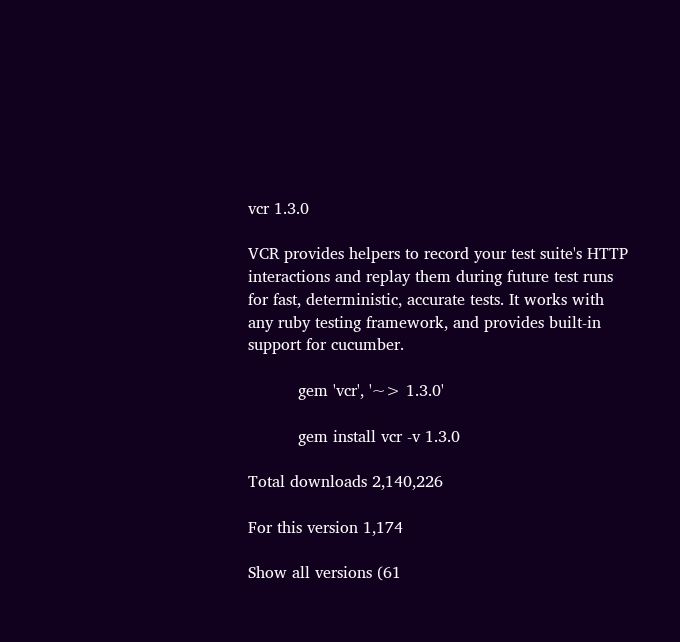vcr 1.3.0

VCR provides helpers to record your test suite's HTTP interactions and replay them during future test runs for fast, deterministic, accurate tests. It works with any ruby testing framework, and provides built-in support for cucumber.

          gem 'vcr', '~> 1.3.0'

          gem install vcr -v 1.3.0

Total downloads 2,140,226

For this version 1,174

Show all versions (61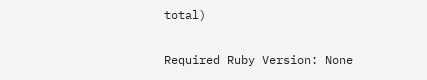total)

Required Ruby Version: None